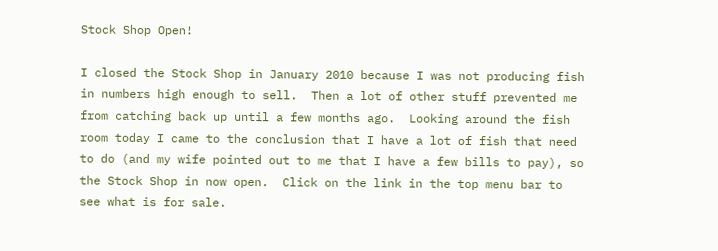Stock Shop Open!

I closed the Stock Shop in January 2010 because I was not producing fish in numbers high enough to sell.  Then a lot of other stuff prevented me from catching back up until a few months ago.  Looking around the fish room today I came to the conclusion that I have a lot of fish that need to do (and my wife pointed out to me that I have a few bills to pay), so the Stock Shop in now open.  Click on the link in the top menu bar to see what is for sale.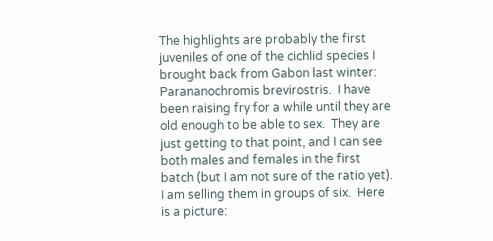The highlights are probably the first juveniles of one of the cichlid species I brought back from Gabon last winter:  Parananochromis brevirostris.  I have been raising fry for a while until they are old enough to be able to sex.  They are just getting to that point, and I can see both males and females in the first batch (but I am not sure of the ratio yet).  I am selling them in groups of six.  Here is a picture: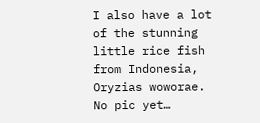I also have a lot of the stunning little rice fish from Indonesia, Oryzias woworae.  No pic yet…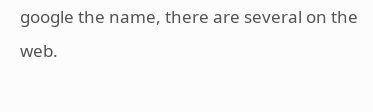google the name, there are several on the web.